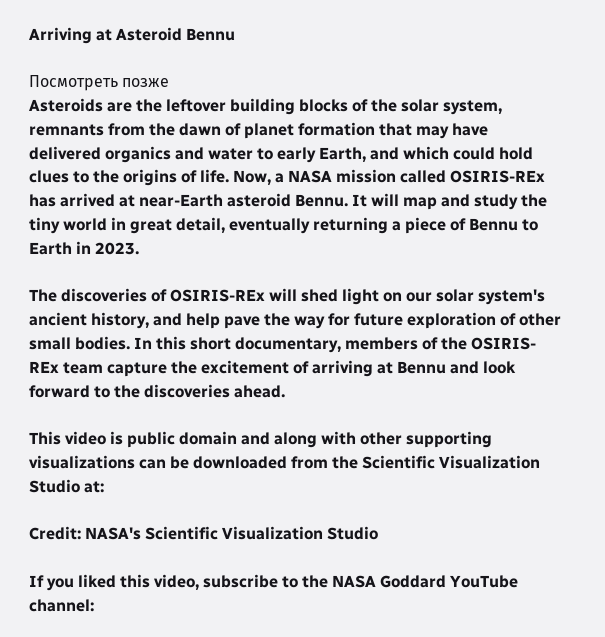Arriving at Asteroid Bennu

Посмотреть позже
Asteroids are the leftover building blocks of the solar system, remnants from the dawn of planet formation that may have delivered organics and water to early Earth, and which could hold clues to the origins of life. Now, a NASA mission called OSIRIS-REx has arrived at near-Earth asteroid Bennu. It will map and study the tiny world in great detail, eventually returning a piece of Bennu to Earth in 2023.

The discoveries of OSIRIS-REx will shed light on our solar system's ancient history, and help pave the way for future exploration of other small bodies. In this short documentary, members of the OSIRIS-REx team capture the excitement of arriving at Bennu and look forward to the discoveries ahead.

This video is public domain and along with other supporting visualizations can be downloaded from the Scientific Visualization Studio at:

Credit: NASA's Scientific Visualization Studio

If you liked this video, subscribe to the NASA Goddard YouTube channel: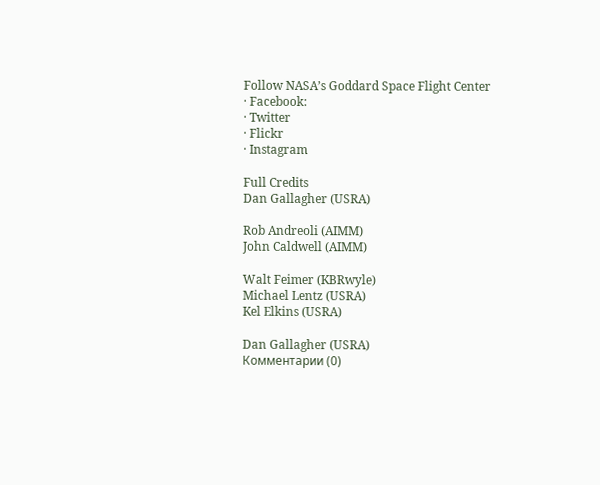Follow NASA’s Goddard Space Flight Center
· Facebook:
· Twitter
· Flickr
· Instagram

Full Credits
Dan Gallagher (USRA)

Rob Andreoli (AIMM)
John Caldwell (AIMM)

Walt Feimer (KBRwyle)
Michael Lentz (USRA)
Kel Elkins (USRA)

Dan Gallagher (USRA)
Комментарии (0)